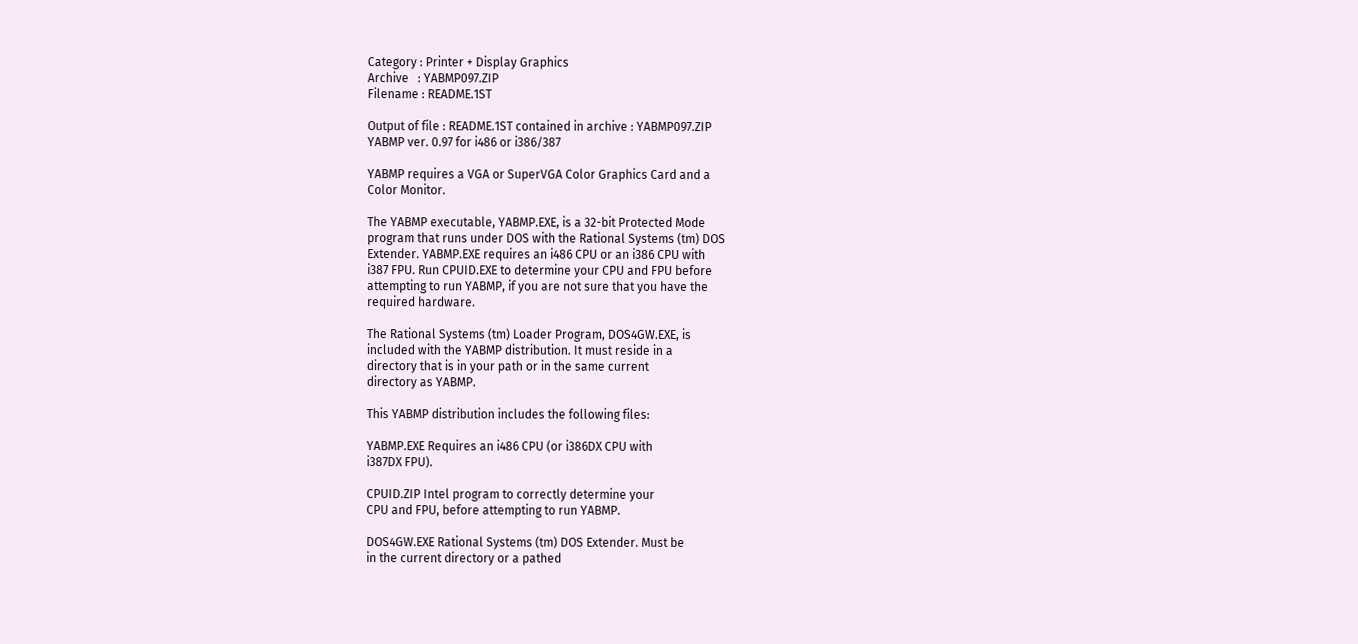Category : Printer + Display Graphics
Archive   : YABMP097.ZIP
Filename : README.1ST

Output of file : README.1ST contained in archive : YABMP097.ZIP
YABMP ver. 0.97 for i486 or i386/387

YABMP requires a VGA or SuperVGA Color Graphics Card and a
Color Monitor.

The YABMP executable, YABMP.EXE, is a 32-bit Protected Mode
program that runs under DOS with the Rational Systems (tm) DOS
Extender. YABMP.EXE requires an i486 CPU or an i386 CPU with
i387 FPU. Run CPUID.EXE to determine your CPU and FPU before
attempting to run YABMP, if you are not sure that you have the
required hardware.

The Rational Systems (tm) Loader Program, DOS4GW.EXE, is
included with the YABMP distribution. It must reside in a
directory that is in your path or in the same current
directory as YABMP.

This YABMP distribution includes the following files:

YABMP.EXE Requires an i486 CPU (or i386DX CPU with
i387DX FPU).

CPUID.ZIP Intel program to correctly determine your
CPU and FPU, before attempting to run YABMP.

DOS4GW.EXE Rational Systems (tm) DOS Extender. Must be
in the current directory or a pathed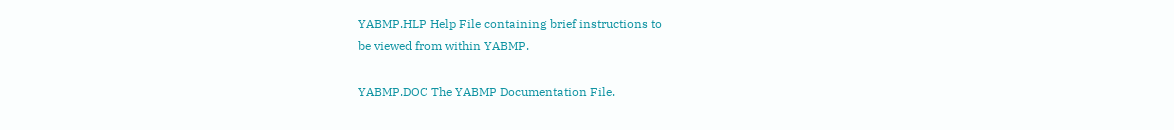YABMP.HLP Help File containing brief instructions to
be viewed from within YABMP.

YABMP.DOC The YABMP Documentation File.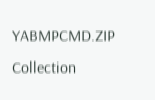YABMPCMD.ZIP Collection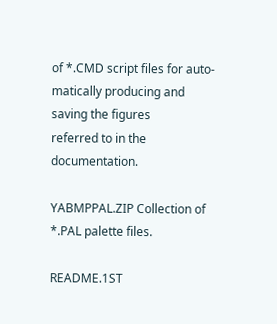of *.CMD script files for auto-
matically producing and saving the figures
referred to in the documentation.

YABMPPAL.ZIP Collection of *.PAL palette files.

README.1ST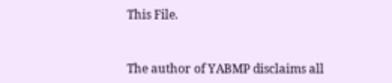This File.


The author of YABMP disclaims all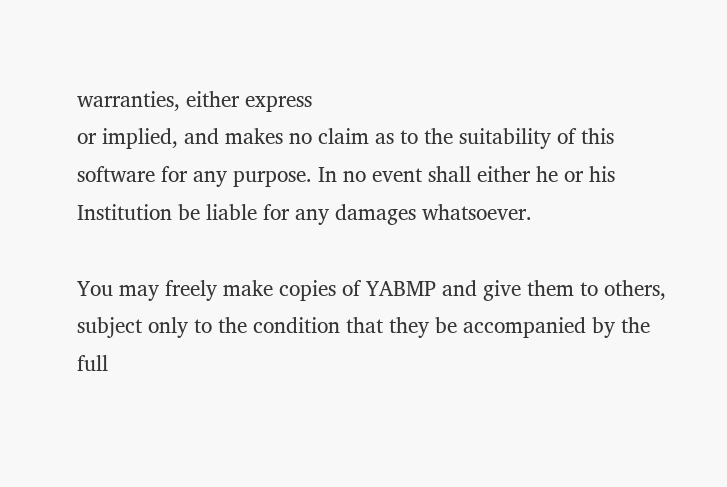warranties, either express
or implied, and makes no claim as to the suitability of this
software for any purpose. In no event shall either he or his
Institution be liable for any damages whatsoever.

You may freely make copies of YABMP and give them to others,
subject only to the condition that they be accompanied by the
full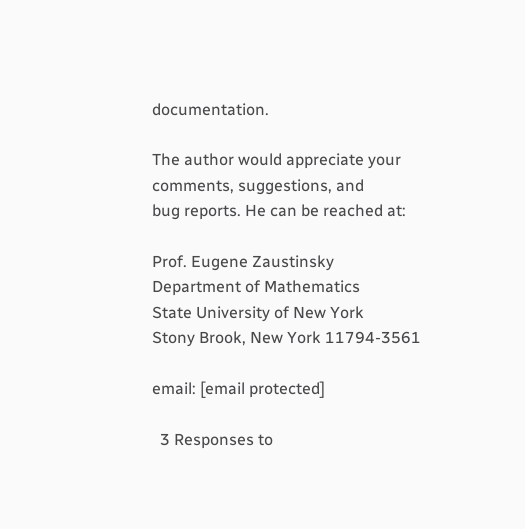documentation.

The author would appreciate your comments, suggestions, and
bug reports. He can be reached at:

Prof. Eugene Zaustinsky
Department of Mathematics
State University of New York
Stony Brook, New York 11794-3561

email: [email protected]

  3 Responses to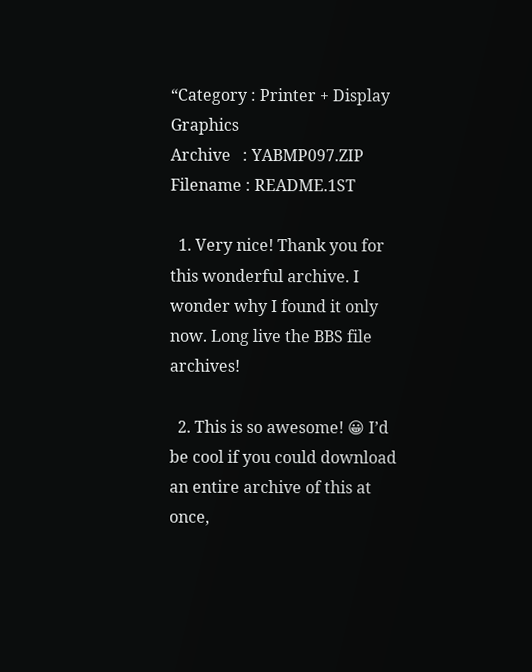“Category : Printer + Display Graphics
Archive   : YABMP097.ZIP
Filename : README.1ST

  1. Very nice! Thank you for this wonderful archive. I wonder why I found it only now. Long live the BBS file archives!

  2. This is so awesome! 😀 I’d be cool if you could download an entire archive of this at once,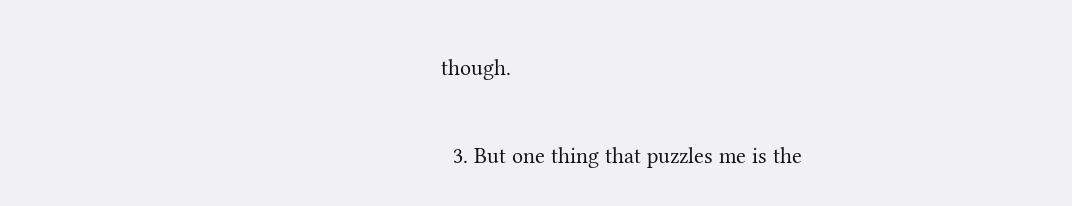though.

  3. But one thing that puzzles me is the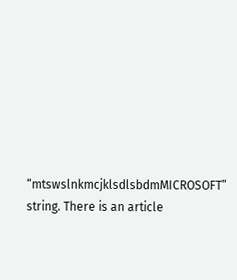“mtswslnkmcjklsdlsbdmMICROSOFT” string. There is an article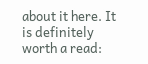about it here. It is definitely worth a read: